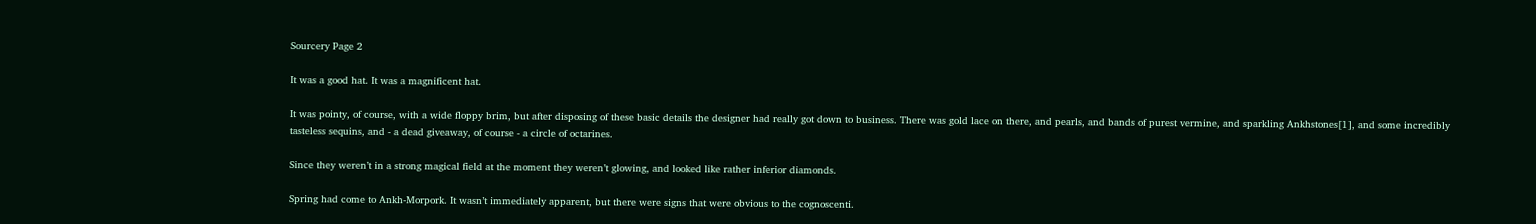Sourcery Page 2

It was a good hat. It was a magnificent hat.

It was pointy, of course, with a wide floppy brim, but after disposing of these basic details the designer had really got down to business. There was gold lace on there, and pearls, and bands of purest vermine, and sparkling Ankhstones[1], and some incredibly tasteless sequins, and - a dead giveaway, of course - a circle of octarines.

Since they weren’t in a strong magical field at the moment they weren’t glowing, and looked like rather inferior diamonds.

Spring had come to Ankh-Morpork. It wasn’t immediately apparent, but there were signs that were obvious to the cognoscenti.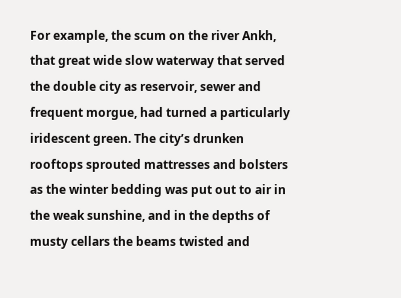For example, the scum on the river Ankh, that great wide slow waterway that served the double city as reservoir, sewer and frequent morgue, had turned a particularly iridescent green. The city’s drunken rooftops sprouted mattresses and bolsters as the winter bedding was put out to air in the weak sunshine, and in the depths of musty cellars the beams twisted and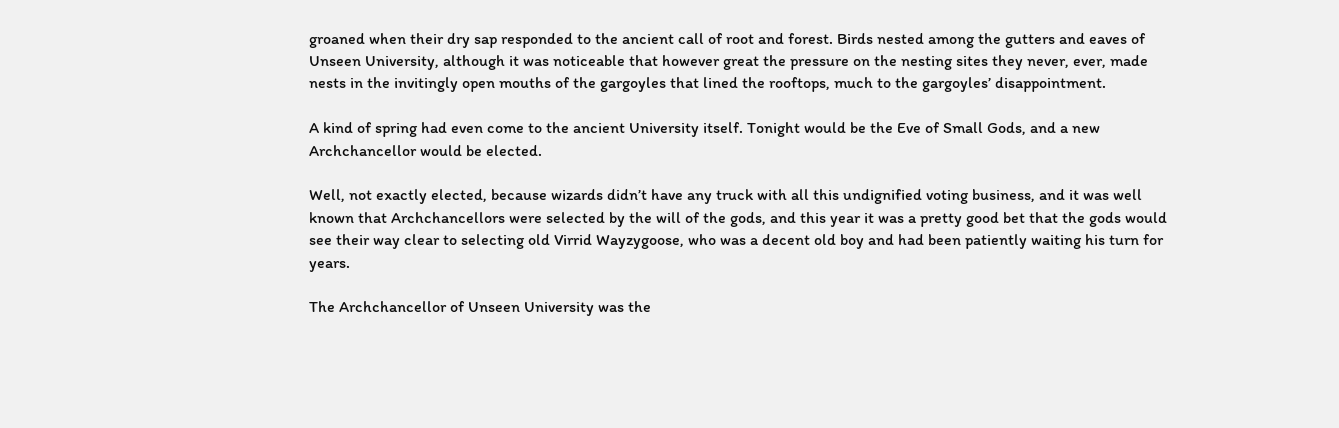groaned when their dry sap responded to the ancient call of root and forest. Birds nested among the gutters and eaves of Unseen University, although it was noticeable that however great the pressure on the nesting sites they never, ever, made nests in the invitingly open mouths of the gargoyles that lined the rooftops, much to the gargoyles’ disappointment.

A kind of spring had even come to the ancient University itself. Tonight would be the Eve of Small Gods, and a new Archchancellor would be elected.

Well, not exactly elected, because wizards didn’t have any truck with all this undignified voting business, and it was well known that Archchancellors were selected by the will of the gods, and this year it was a pretty good bet that the gods would see their way clear to selecting old Virrid Wayzygoose, who was a decent old boy and had been patiently waiting his turn for years.

The Archchancellor of Unseen University was the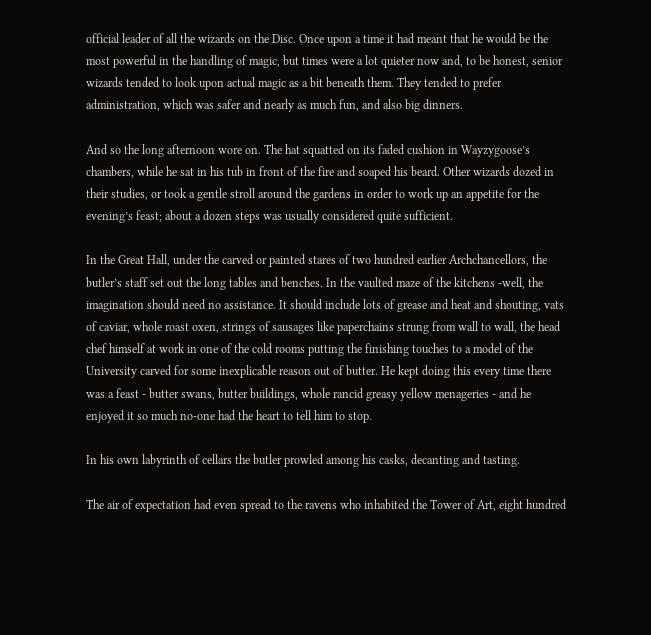official leader of all the wizards on the Disc. Once upon a time it had meant that he would be the most powerful in the handling of magic, but times were a lot quieter now and, to be honest, senior wizards tended to look upon actual magic as a bit beneath them. They tended to prefer administration, which was safer and nearly as much fun, and also big dinners.

And so the long afternoon wore on. The hat squatted on its faded cushion in Wayzygoose’s chambers, while he sat in his tub in front of the fire and soaped his beard. Other wizards dozed in their studies, or took a gentle stroll around the gardens in order to work up an appetite for the evening’s feast; about a dozen steps was usually considered quite sufficient.

In the Great Hall, under the carved or painted stares of two hundred earlier Archchancellors, the butler’s staff set out the long tables and benches. In the vaulted maze of the kitchens -well, the imagination should need no assistance. It should include lots of grease and heat and shouting, vats of caviar, whole roast oxen, strings of sausages like paperchains strung from wall to wall, the head chef himself at work in one of the cold rooms putting the finishing touches to a model of the University carved for some inexplicable reason out of butter. He kept doing this every time there was a feast - butter swans, butter buildings, whole rancid greasy yellow menageries - and he enjoyed it so much no-one had the heart to tell him to stop.

In his own labyrinth of cellars the butler prowled among his casks, decanting and tasting.

The air of expectation had even spread to the ravens who inhabited the Tower of Art, eight hundred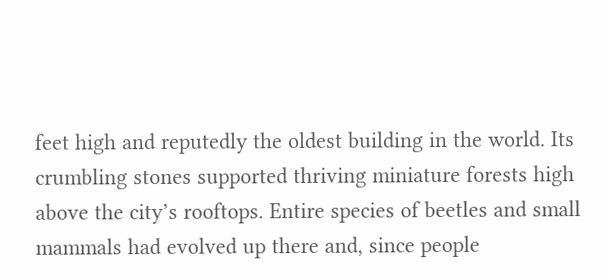feet high and reputedly the oldest building in the world. Its crumbling stones supported thriving miniature forests high above the city’s rooftops. Entire species of beetles and small mammals had evolved up there and, since people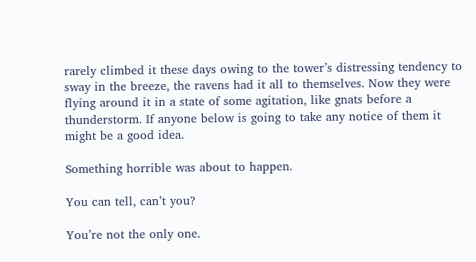rarely climbed it these days owing to the tower’s distressing tendency to sway in the breeze, the ravens had it all to themselves. Now they were flying around it in a state of some agitation, like gnats before a thunderstorm. If anyone below is going to take any notice of them it might be a good idea.

Something horrible was about to happen.

You can tell, can’t you?

You’re not the only one.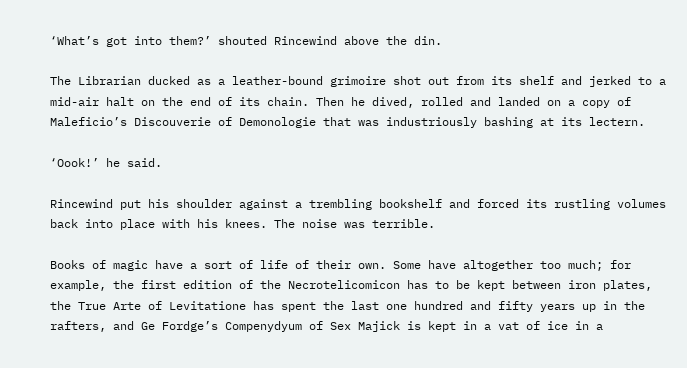‘What’s got into them?’ shouted Rincewind above the din.

The Librarian ducked as a leather-bound grimoire shot out from its shelf and jerked to a mid-air halt on the end of its chain. Then he dived, rolled and landed on a copy of Maleficio’s Discouverie of Demonologie that was industriously bashing at its lectern.

‘Oook!’ he said.

Rincewind put his shoulder against a trembling bookshelf and forced its rustling volumes back into place with his knees. The noise was terrible.

Books of magic have a sort of life of their own. Some have altogether too much; for example, the first edition of the Necrotelicomicon has to be kept between iron plates, the True Arte of Levitatione has spent the last one hundred and fifty years up in the rafters, and Ge Fordge’s Compenydyum of Sex Majick is kept in a vat of ice in a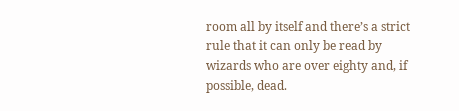room all by itself and there’s a strict rule that it can only be read by wizards who are over eighty and, if possible, dead.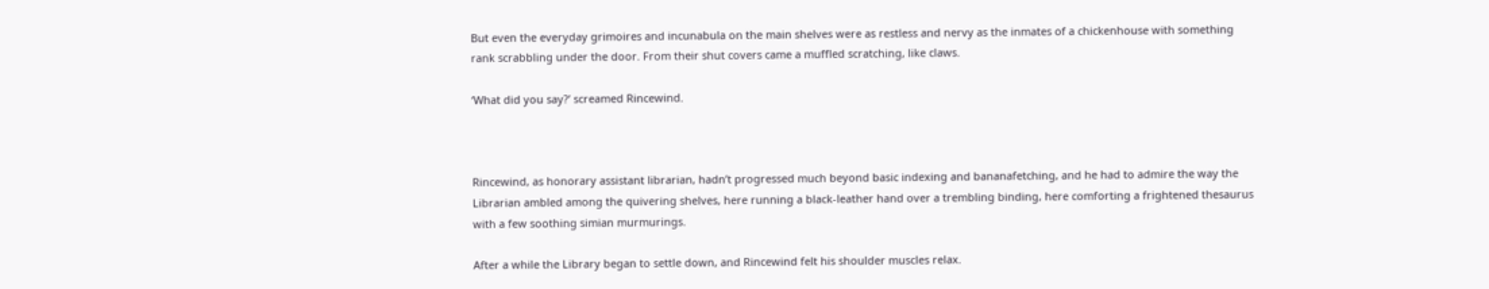But even the everyday grimoires and incunabula on the main shelves were as restless and nervy as the inmates of a chickenhouse with something rank scrabbling under the door. From their shut covers came a muffled scratching, like claws.

‘What did you say?’ screamed Rincewind.



Rincewind, as honorary assistant librarian, hadn’t progressed much beyond basic indexing and bananafetching, and he had to admire the way the Librarian ambled among the quivering shelves, here running a black-leather hand over a trembling binding, here comforting a frightened thesaurus with a few soothing simian murmurings.

After a while the Library began to settle down, and Rincewind felt his shoulder muscles relax.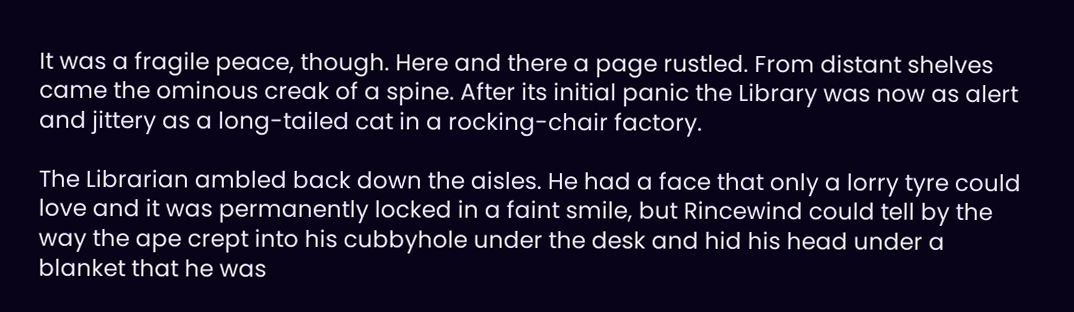It was a fragile peace, though. Here and there a page rustled. From distant shelves came the ominous creak of a spine. After its initial panic the Library was now as alert and jittery as a long-tailed cat in a rocking-chair factory.

The Librarian ambled back down the aisles. He had a face that only a lorry tyre could love and it was permanently locked in a faint smile, but Rincewind could tell by the way the ape crept into his cubbyhole under the desk and hid his head under a blanket that he was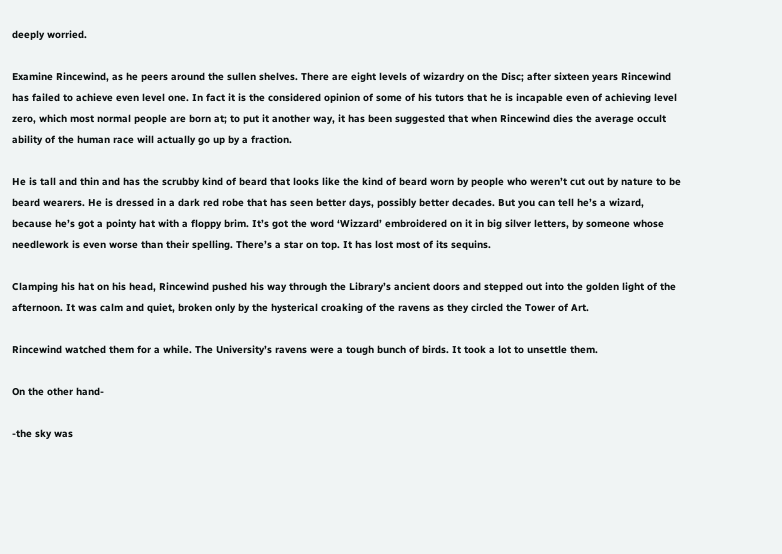deeply worried.

Examine Rincewind, as he peers around the sullen shelves. There are eight levels of wizardry on the Disc; after sixteen years Rincewind has failed to achieve even level one. In fact it is the considered opinion of some of his tutors that he is incapable even of achieving level zero, which most normal people are born at; to put it another way, it has been suggested that when Rincewind dies the average occult ability of the human race will actually go up by a fraction.

He is tall and thin and has the scrubby kind of beard that looks like the kind of beard worn by people who weren’t cut out by nature to be beard wearers. He is dressed in a dark red robe that has seen better days, possibly better decades. But you can tell he’s a wizard, because he’s got a pointy hat with a floppy brim. It’s got the word ‘Wizzard’ embroidered on it in big silver letters, by someone whose needlework is even worse than their spelling. There’s a star on top. It has lost most of its sequins.

Clamping his hat on his head, Rincewind pushed his way through the Library’s ancient doors and stepped out into the golden light of the afternoon. It was calm and quiet, broken only by the hysterical croaking of the ravens as they circled the Tower of Art.

Rincewind watched them for a while. The University’s ravens were a tough bunch of birds. It took a lot to unsettle them.

On the other hand-

-the sky was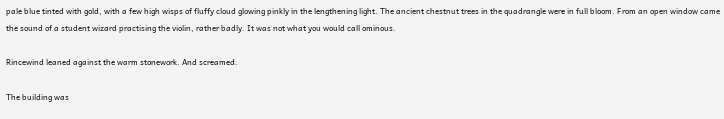pale blue tinted with gold, with a few high wisps of fluffy cloud glowing pinkly in the lengthening light. The ancient chestnut trees in the quadrangle were in full bloom. From an open window came the sound of a student wizard practising the violin, rather badly. It was not what you would call ominous.

Rincewind leaned against the warm stonework. And screamed.

The building was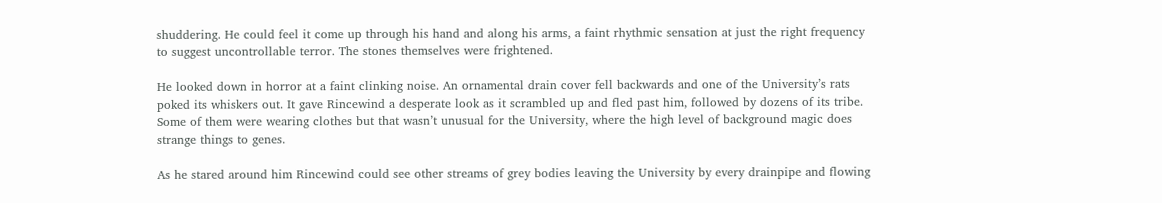shuddering. He could feel it come up through his hand and along his arms, a faint rhythmic sensation at just the right frequency to suggest uncontrollable terror. The stones themselves were frightened.

He looked down in horror at a faint clinking noise. An ornamental drain cover fell backwards and one of the University’s rats poked its whiskers out. It gave Rincewind a desperate look as it scrambled up and fled past him, followed by dozens of its tribe. Some of them were wearing clothes but that wasn’t unusual for the University, where the high level of background magic does strange things to genes.

As he stared around him Rincewind could see other streams of grey bodies leaving the University by every drainpipe and flowing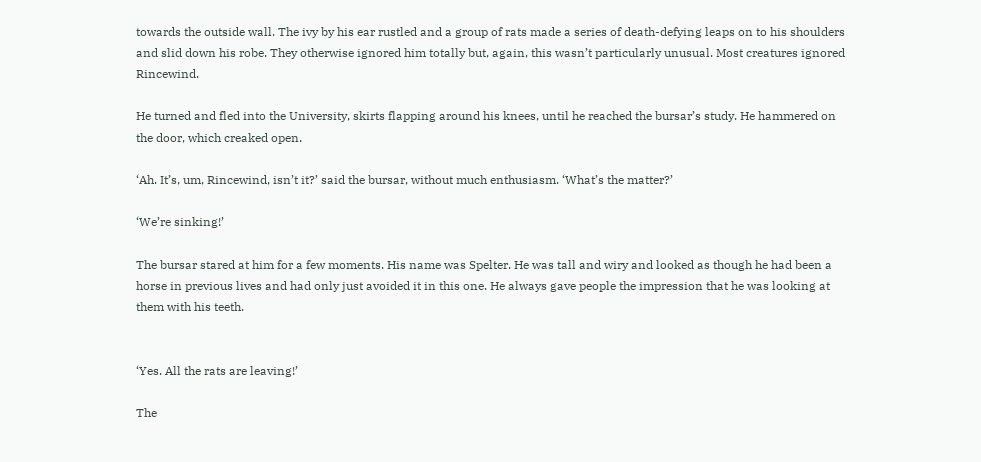towards the outside wall. The ivy by his ear rustled and a group of rats made a series of death-defying leaps on to his shoulders and slid down his robe. They otherwise ignored him totally but, again, this wasn’t particularly unusual. Most creatures ignored Rincewind.

He turned and fled into the University, skirts flapping around his knees, until he reached the bursar’s study. He hammered on the door, which creaked open.

‘Ah. It’s, um, Rincewind, isn’t it?’ said the bursar, without much enthusiasm. ‘What’s the matter?’

‘We’re sinking!’

The bursar stared at him for a few moments. His name was Spelter. He was tall and wiry and looked as though he had been a horse in previous lives and had only just avoided it in this one. He always gave people the impression that he was looking at them with his teeth.


‘Yes. All the rats are leaving!’

The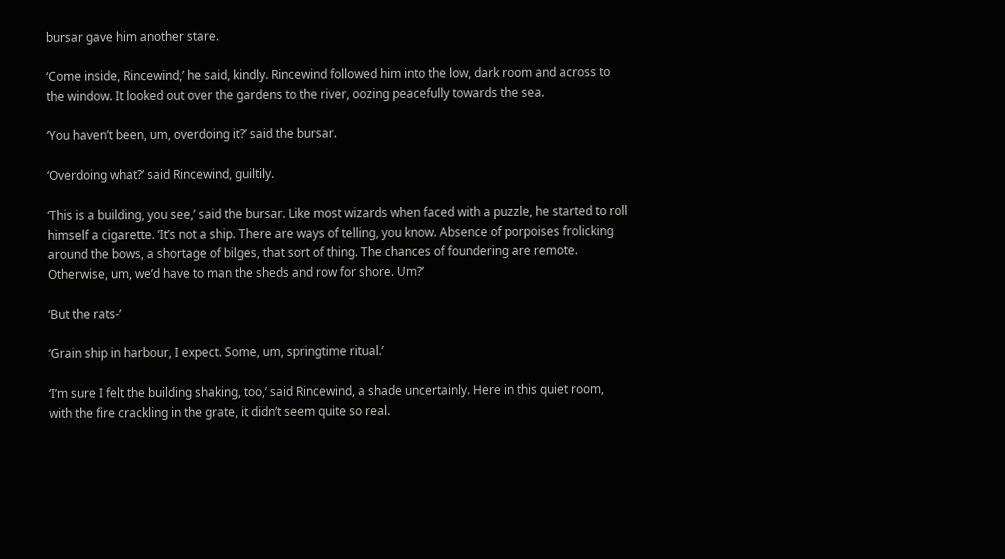bursar gave him another stare.

‘Come inside, Rincewind,’ he said, kindly. Rincewind followed him into the low, dark room and across to the window. It looked out over the gardens to the river, oozing peacefully towards the sea.

‘You haven’t been, um, overdoing it?’ said the bursar.

‘Overdoing what?’ said Rincewind, guiltily.

‘This is a building, you see,’ said the bursar. Like most wizards when faced with a puzzle, he started to roll himself a cigarette. ‘It’s not a ship. There are ways of telling, you know. Absence of porpoises frolicking around the bows, a shortage of bilges, that sort of thing. The chances of foundering are remote. Otherwise, um, we’d have to man the sheds and row for shore. Um?’

‘But the rats-’

‘Grain ship in harbour, I expect. Some, um, springtime ritual.’

‘I’m sure I felt the building shaking, too,’ said Rincewind, a shade uncertainly. Here in this quiet room, with the fire crackling in the grate, it didn’t seem quite so real.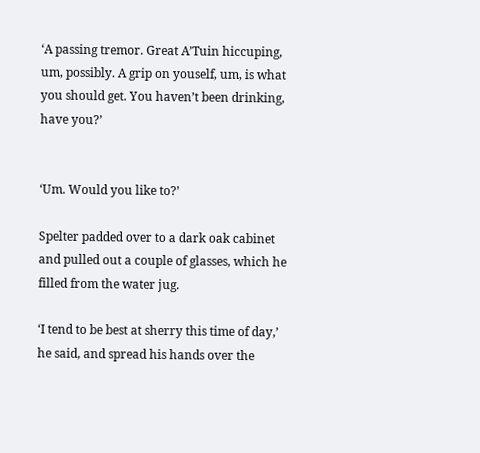‘A passing tremor. Great A’Tuin hiccuping, um, possibly. A grip on youself, um, is what you should get. You haven’t been drinking, have you?’


‘Um. Would you like to?’

Spelter padded over to a dark oak cabinet and pulled out a couple of glasses, which he filled from the water jug.

‘I tend to be best at sherry this time of day,’ he said, and spread his hands over the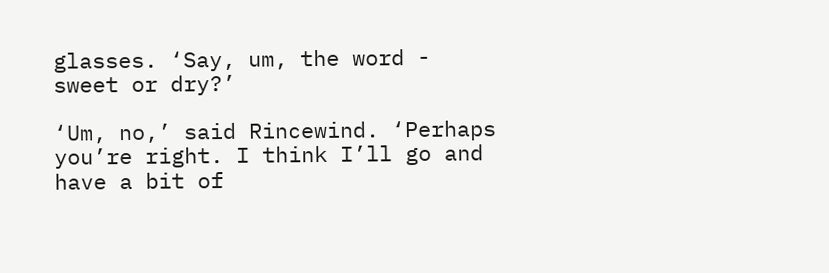glasses. ‘Say, um, the word - sweet or dry?’

‘Um, no,’ said Rincewind. ‘Perhaps you’re right. I think I’ll go and have a bit of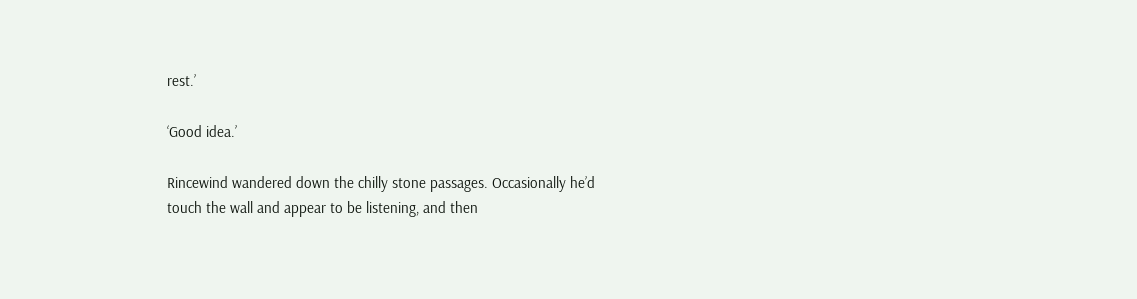rest.’

‘Good idea.’

Rincewind wandered down the chilly stone passages. Occasionally he’d touch the wall and appear to be listening, and then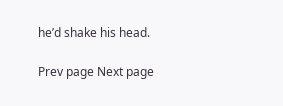he’d shake his head.

Prev page Next page